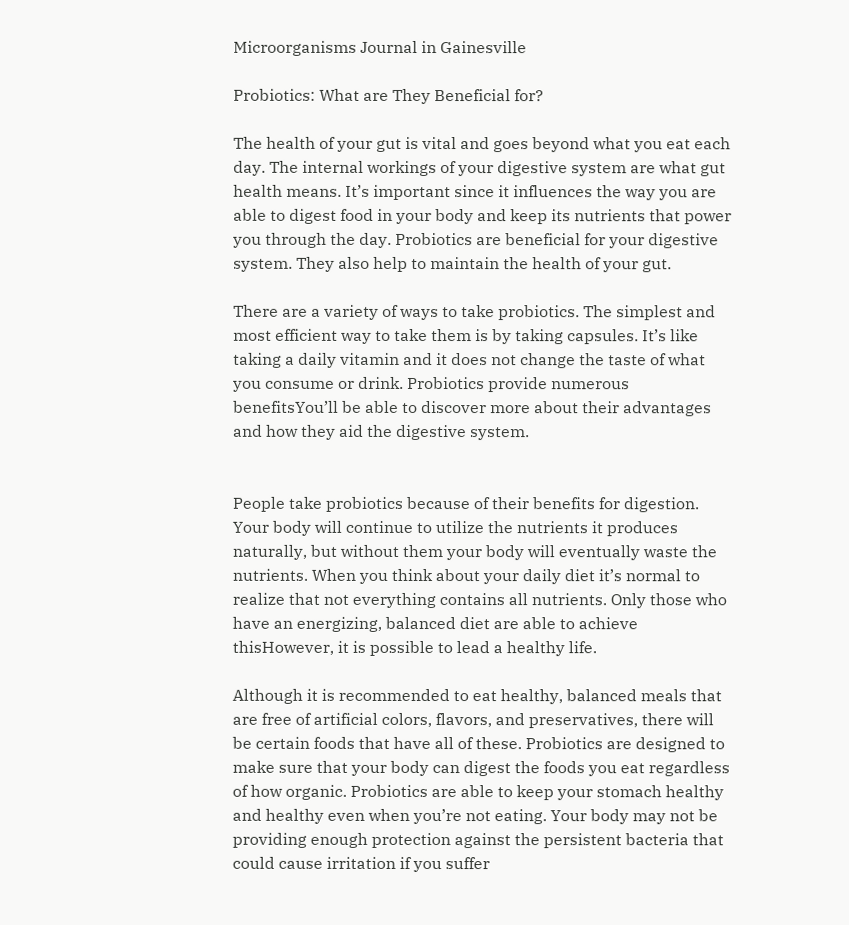Microorganisms Journal in Gainesville

Probiotics: What are They Beneficial for?

The health of your gut is vital and goes beyond what you eat each day. The internal workings of your digestive system are what gut health means. It’s important since it influences the way you are able to digest food in your body and keep its nutrients that power you through the day. Probiotics are beneficial for your digestive system. They also help to maintain the health of your gut.

There are a variety of ways to take probiotics. The simplest and most efficient way to take them is by taking capsules. It’s like taking a daily vitamin and it does not change the taste of what you consume or drink. Probiotics provide numerous benefitsYou’ll be able to discover more about their advantages and how they aid the digestive system.


People take probiotics because of their benefits for digestion. Your body will continue to utilize the nutrients it produces naturally, but without them your body will eventually waste the nutrients. When you think about your daily diet it’s normal to realize that not everything contains all nutrients. Only those who have an energizing, balanced diet are able to achieve thisHowever, it is possible to lead a healthy life.

Although it is recommended to eat healthy, balanced meals that are free of artificial colors, flavors, and preservatives, there will be certain foods that have all of these. Probiotics are designed to make sure that your body can digest the foods you eat regardless of how organic. Probiotics are able to keep your stomach healthy and healthy even when you’re not eating. Your body may not be providing enough protection against the persistent bacteria that could cause irritation if you suffer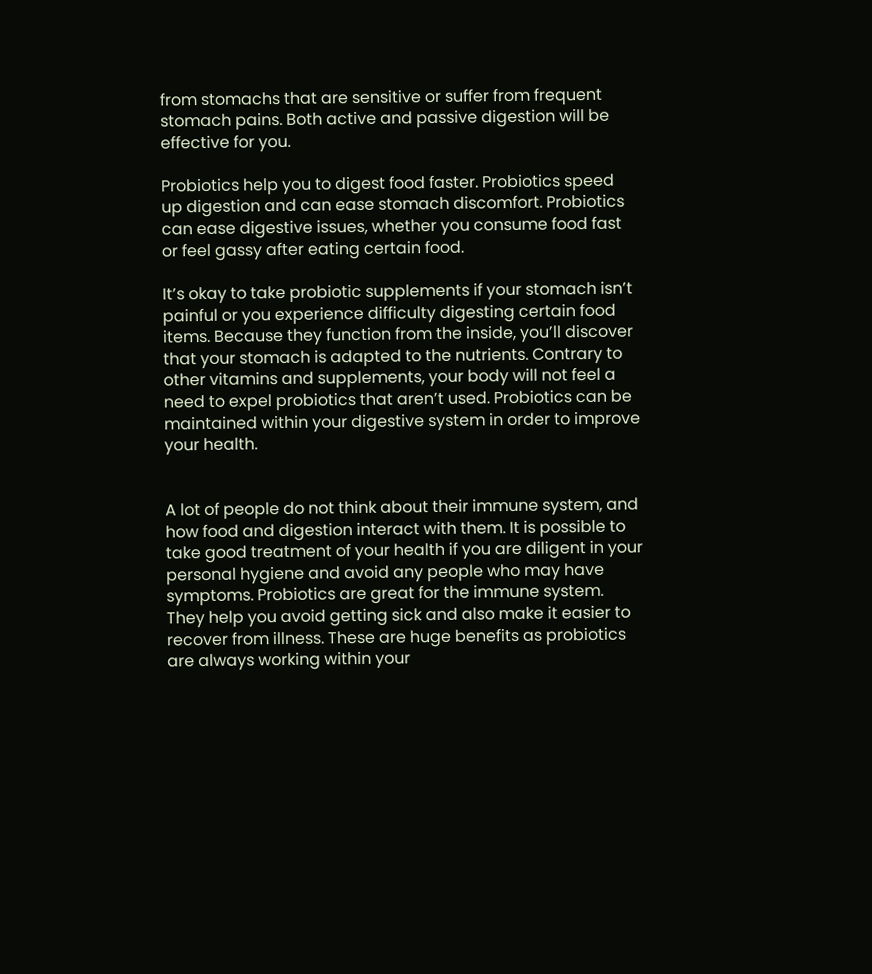from stomachs that are sensitive or suffer from frequent stomach pains. Both active and passive digestion will be effective for you.

Probiotics help you to digest food faster. Probiotics speed up digestion and can ease stomach discomfort. Probiotics can ease digestive issues, whether you consume food fast or feel gassy after eating certain food.

It’s okay to take probiotic supplements if your stomach isn’t painful or you experience difficulty digesting certain food items. Because they function from the inside, you’ll discover that your stomach is adapted to the nutrients. Contrary to other vitamins and supplements, your body will not feel a need to expel probiotics that aren’t used. Probiotics can be maintained within your digestive system in order to improve your health.


A lot of people do not think about their immune system, and how food and digestion interact with them. It is possible to take good treatment of your health if you are diligent in your personal hygiene and avoid any people who may have symptoms. Probiotics are great for the immune system. They help you avoid getting sick and also make it easier to recover from illness. These are huge benefits as probiotics are always working within your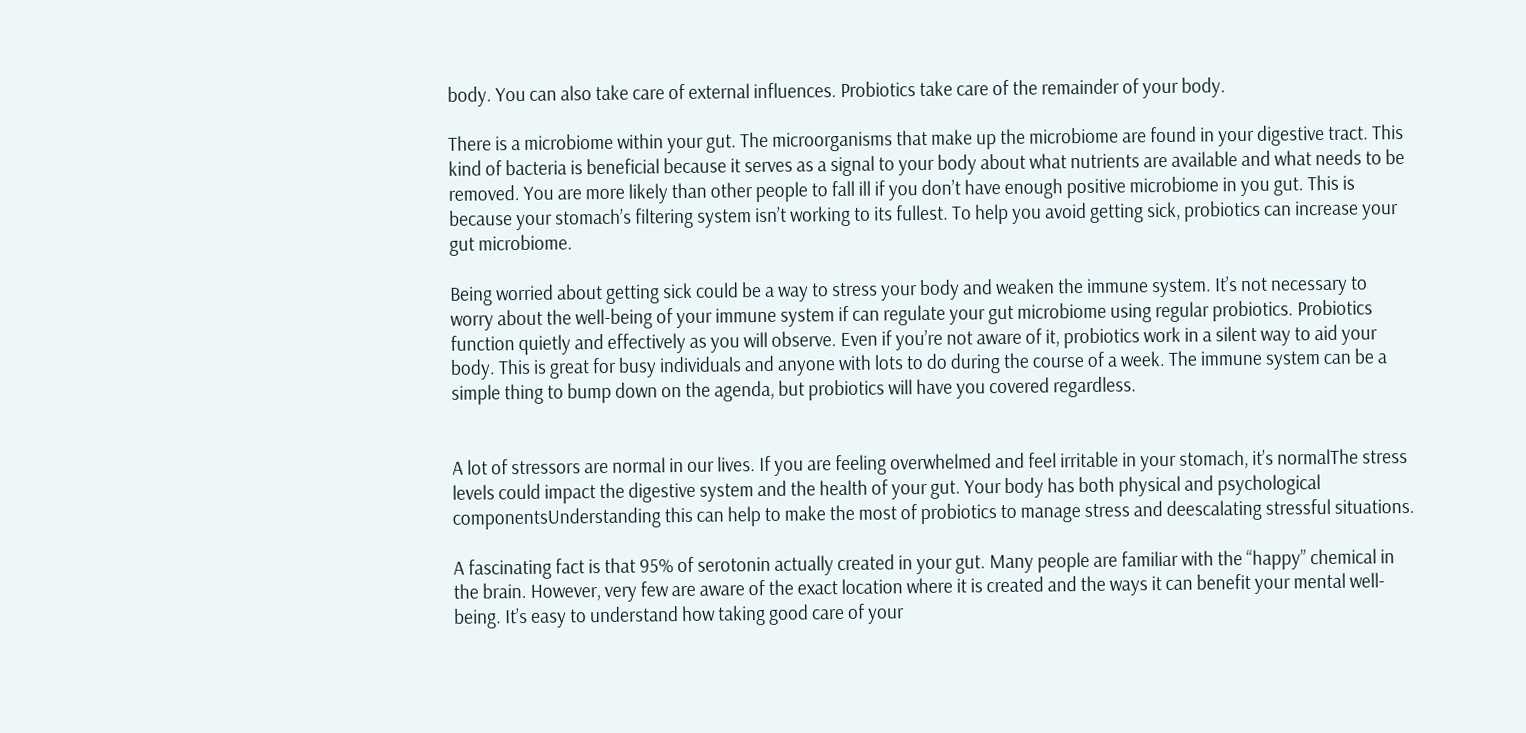body. You can also take care of external influences. Probiotics take care of the remainder of your body.

There is a microbiome within your gut. The microorganisms that make up the microbiome are found in your digestive tract. This kind of bacteria is beneficial because it serves as a signal to your body about what nutrients are available and what needs to be removed. You are more likely than other people to fall ill if you don’t have enough positive microbiome in you gut. This is because your stomach’s filtering system isn’t working to its fullest. To help you avoid getting sick, probiotics can increase your gut microbiome.

Being worried about getting sick could be a way to stress your body and weaken the immune system. It’s not necessary to worry about the well-being of your immune system if can regulate your gut microbiome using regular probiotics. Probiotics function quietly and effectively as you will observe. Even if you’re not aware of it, probiotics work in a silent way to aid your body. This is great for busy individuals and anyone with lots to do during the course of a week. The immune system can be a simple thing to bump down on the agenda, but probiotics will have you covered regardless.


A lot of stressors are normal in our lives. If you are feeling overwhelmed and feel irritable in your stomach, it’s normalThe stress levels could impact the digestive system and the health of your gut. Your body has both physical and psychological componentsUnderstanding this can help to make the most of probiotics to manage stress and deescalating stressful situations.

A fascinating fact is that 95% of serotonin actually created in your gut. Many people are familiar with the “happy” chemical in the brain. However, very few are aware of the exact location where it is created and the ways it can benefit your mental well-being. It’s easy to understand how taking good care of your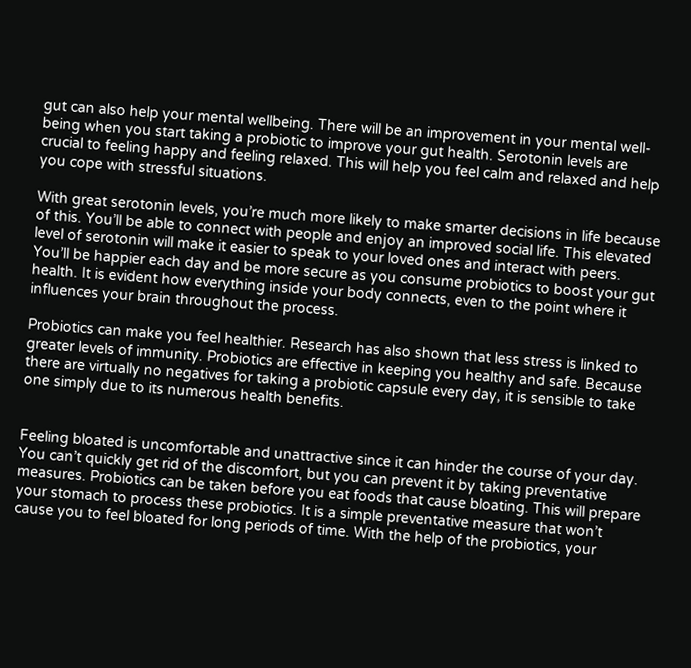gut can also help your mental wellbeing. There will be an improvement in your mental well-being when you start taking a probiotic to improve your gut health. Serotonin levels are crucial to feeling happy and feeling relaxed. This will help you feel calm and relaxed and help you cope with stressful situations.

With great serotonin levels, you’re much more likely to make smarter decisions in life because of this. You’ll be able to connect with people and enjoy an improved social life. This elevated level of serotonin will make it easier to speak to your loved ones and interact with peers. You’ll be happier each day and be more secure as you consume probiotics to boost your gut health. It is evident how everything inside your body connects, even to the point where it influences your brain throughout the process.

Probiotics can make you feel healthier. Research has also shown that less stress is linked to greater levels of immunity. Probiotics are effective in keeping you healthy and safe. Because there are virtually no negatives for taking a probiotic capsule every day, it is sensible to take one simply due to its numerous health benefits.


Feeling bloated is uncomfortable and unattractive since it can hinder the course of your day. You can’t quickly get rid of the discomfort, but you can prevent it by taking preventative measures. Probiotics can be taken before you eat foods that cause bloating. This will prepare your stomach to process these probiotics. It is a simple preventative measure that won’t cause you to feel bloated for long periods of time. With the help of the probiotics, your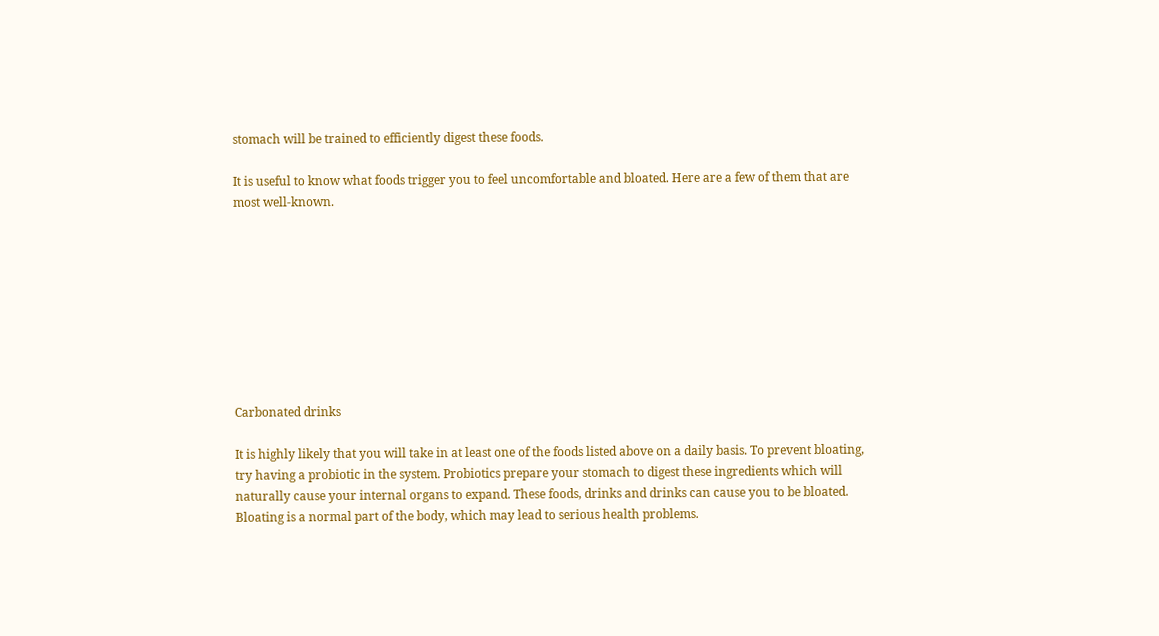stomach will be trained to efficiently digest these foods.

It is useful to know what foods trigger you to feel uncomfortable and bloated. Here are a few of them that are most well-known.









Carbonated drinks

It is highly likely that you will take in at least one of the foods listed above on a daily basis. To prevent bloating, try having a probiotic in the system. Probiotics prepare your stomach to digest these ingredients which will naturally cause your internal organs to expand. These foods, drinks and drinks can cause you to be bloated. Bloating is a normal part of the body, which may lead to serious health problems.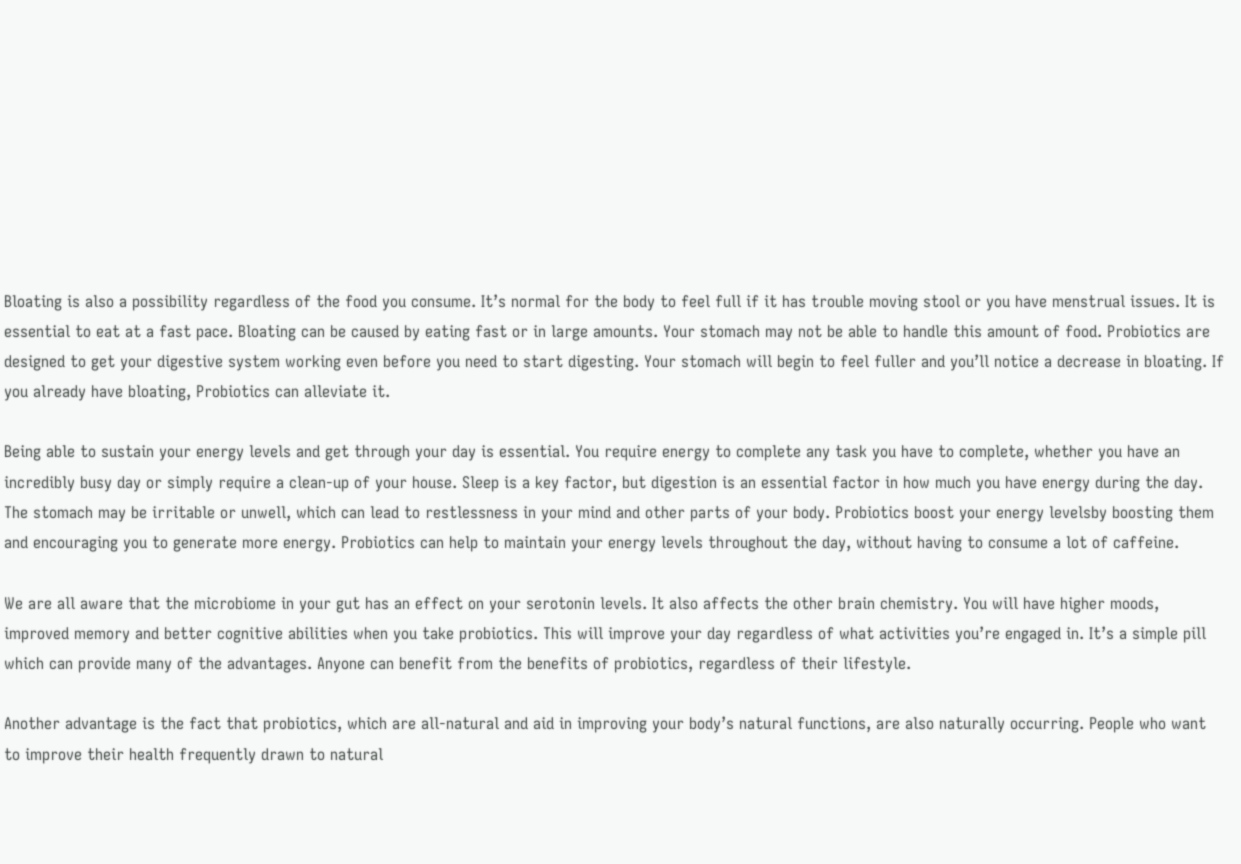Bloating is also a possibility regardless of the food you consume. It’s normal for the body to feel full if it has trouble moving stool or you have menstrual issues. It is essential to eat at a fast pace. Bloating can be caused by eating fast or in large amounts. Your stomach may not be able to handle this amount of food. Probiotics are designed to get your digestive system working even before you need to start digesting. Your stomach will begin to feel fuller and you’ll notice a decrease in bloating. If you already have bloating, Probiotics can alleviate it.

Being able to sustain your energy levels and get through your day is essential. You require energy to complete any task you have to complete, whether you have an incredibly busy day or simply require a clean-up of your house. Sleep is a key factor, but digestion is an essential factor in how much you have energy during the day. The stomach may be irritable or unwell, which can lead to restlessness in your mind and other parts of your body. Probiotics boost your energy levelsby boosting them and encouraging you to generate more energy. Probiotics can help to maintain your energy levels throughout the day, without having to consume a lot of caffeine.

We are all aware that the microbiome in your gut has an effect on your serotonin levels. It also affects the other brain chemistry. You will have higher moods, improved memory and better cognitive abilities when you take probiotics. This will improve your day regardless of what activities you’re engaged in. It’s a simple pill which can provide many of the advantages. Anyone can benefit from the benefits of probiotics, regardless of their lifestyle.

Another advantage is the fact that probiotics, which are all-natural and aid in improving your body’s natural functions, are also naturally occurring. People who want to improve their health frequently drawn to natural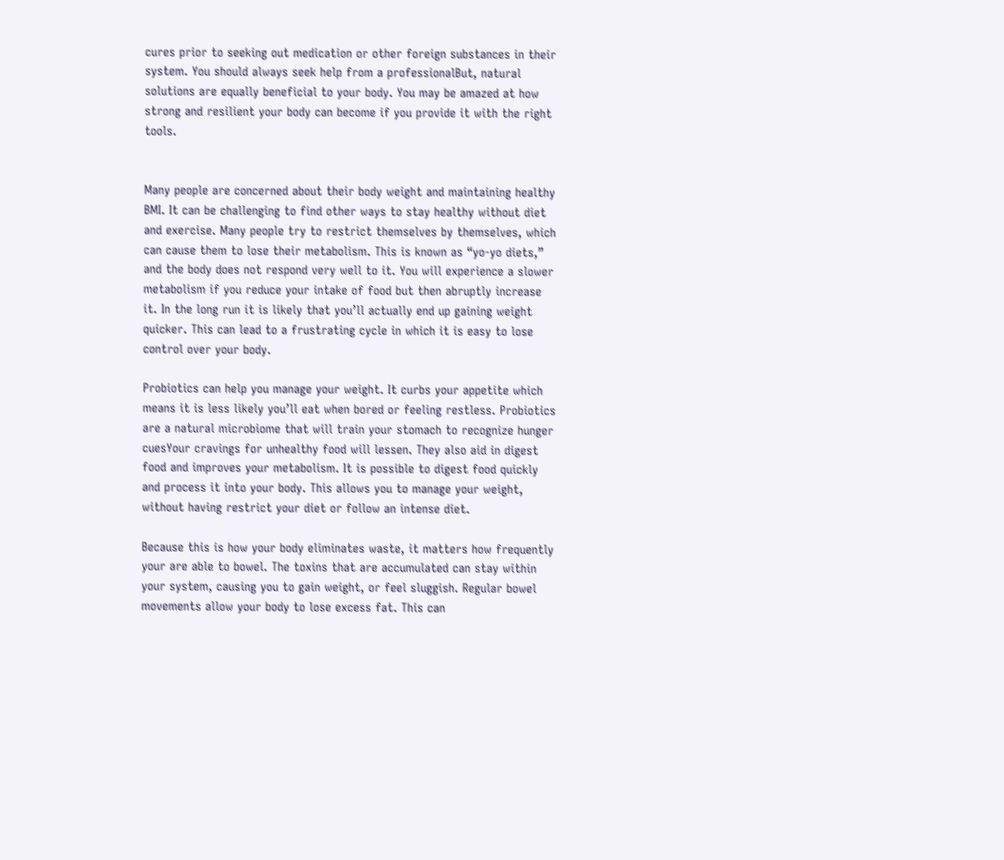cures prior to seeking out medication or other foreign substances in their system. You should always seek help from a professionalBut, natural solutions are equally beneficial to your body. You may be amazed at how strong and resilient your body can become if you provide it with the right tools.


Many people are concerned about their body weight and maintaining healthy BMI. It can be challenging to find other ways to stay healthy without diet and exercise. Many people try to restrict themselves by themselves, which can cause them to lose their metabolism. This is known as “yo-yo diets,” and the body does not respond very well to it. You will experience a slower metabolism if you reduce your intake of food but then abruptly increase it. In the long run it is likely that you’ll actually end up gaining weight quicker. This can lead to a frustrating cycle in which it is easy to lose control over your body.

Probiotics can help you manage your weight. It curbs your appetite which means it is less likely you’ll eat when bored or feeling restless. Probiotics are a natural microbiome that will train your stomach to recognize hunger cuesYour cravings for unhealthy food will lessen. They also aid in digest food and improves your metabolism. It is possible to digest food quickly and process it into your body. This allows you to manage your weight, without having restrict your diet or follow an intense diet.

Because this is how your body eliminates waste, it matters how frequently your are able to bowel. The toxins that are accumulated can stay within your system, causing you to gain weight, or feel sluggish. Regular bowel movements allow your body to lose excess fat. This can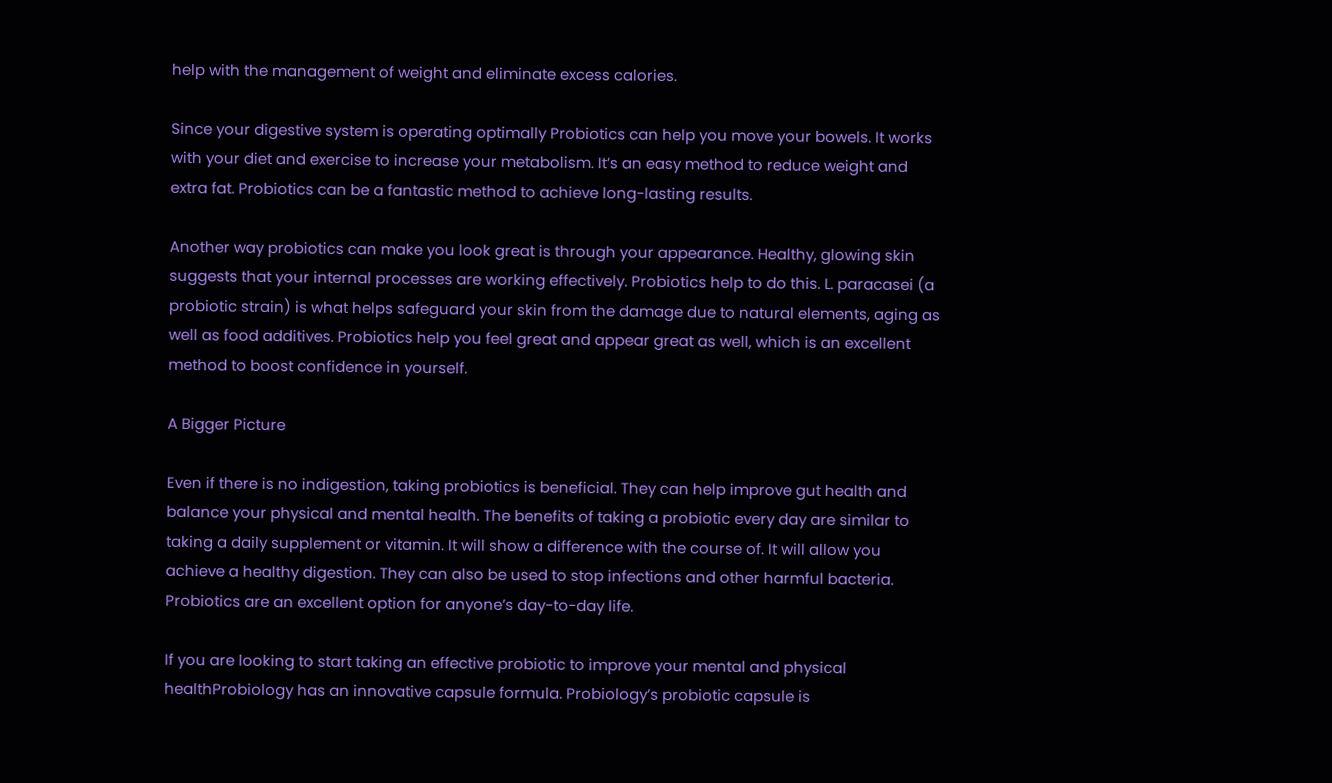help with the management of weight and eliminate excess calories.

Since your digestive system is operating optimally Probiotics can help you move your bowels. It works with your diet and exercise to increase your metabolism. It’s an easy method to reduce weight and extra fat. Probiotics can be a fantastic method to achieve long-lasting results.

Another way probiotics can make you look great is through your appearance. Healthy, glowing skin suggests that your internal processes are working effectively. Probiotics help to do this. L. paracasei (a probiotic strain) is what helps safeguard your skin from the damage due to natural elements, aging as well as food additives. Probiotics help you feel great and appear great as well, which is an excellent method to boost confidence in yourself.

A Bigger Picture

Even if there is no indigestion, taking probiotics is beneficial. They can help improve gut health and balance your physical and mental health. The benefits of taking a probiotic every day are similar to taking a daily supplement or vitamin. It will show a difference with the course of. It will allow you achieve a healthy digestion. They can also be used to stop infections and other harmful bacteria. Probiotics are an excellent option for anyone’s day-to-day life.

If you are looking to start taking an effective probiotic to improve your mental and physical healthProbiology has an innovative capsule formula. Probiology’s probiotic capsule is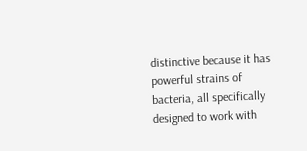distinctive because it has powerful strains of bacteria, all specifically designed to work with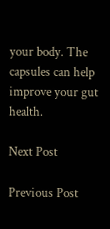your body. The capsules can help improve your gut health.

Next Post

Previous Post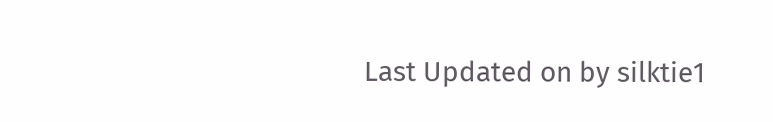Last Updated on by silktie1